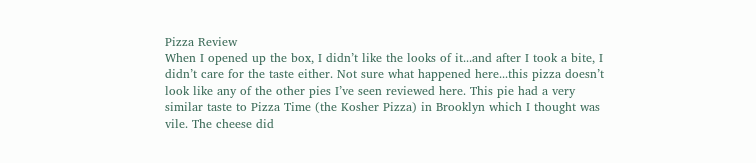Pizza Review
When I opened up the box, I didn’t like the looks of it...and after I took a bite, I didn’t care for the taste either. Not sure what happened here...this pizza doesn’t look like any of the other pies I’ve seen reviewed here. This pie had a very similar taste to Pizza Time (the Kosher Pizza) in Brooklyn which I thought was vile. The cheese did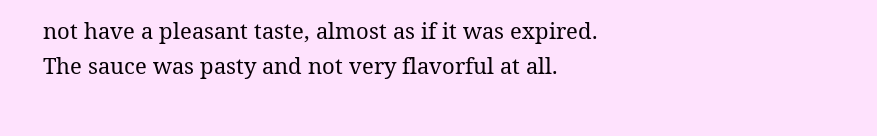not have a pleasant taste, almost as if it was expired. The sauce was pasty and not very flavorful at all.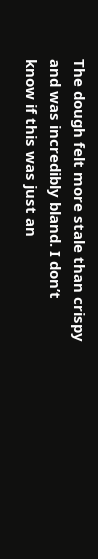The dough felt more stale than crispy and was incredibly bland. I don’t know if this was just an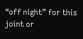“off night” for this joint or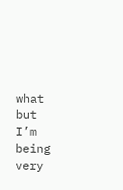what but I’m being very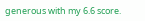generous with my 6.6 score.